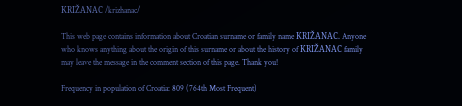KRIŽANAC /krizhanac/

This web page contains information about Croatian surname or family name KRIŽANAC. Anyone who knows anything about the origin of this surname or about the history of KRIŽANAC family may leave the message in the comment section of this page. Thank you!

Frequency in population of Croatia: 809 (764th Most Frequent)